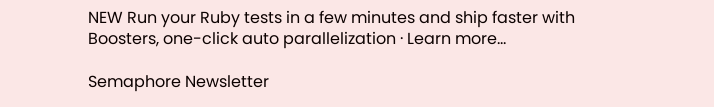NEW Run your Ruby tests in a few minutes and ship faster with Boosters, one-click auto parallelization · Learn more…

Semaphore Newsletter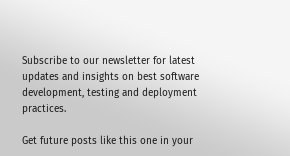Subscribe to our newsletter for latest updates and insights on best software development, testing and deployment practices.

Get future posts like this one in your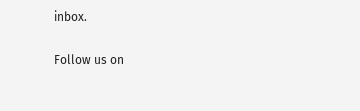inbox.

Follow us on